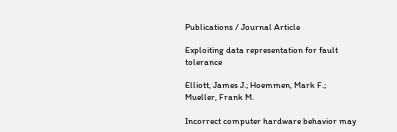Publications / Journal Article

Exploiting data representation for fault tolerance

Elliott, James J.; Hoemmen, Mark F.; Mueller, Frank M.

Incorrect computer hardware behavior may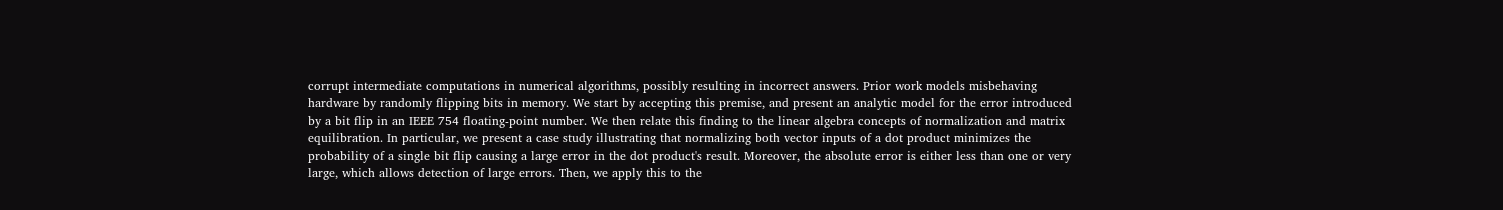corrupt intermediate computations in numerical algorithms, possibly resulting in incorrect answers. Prior work models misbehaving hardware by randomly flipping bits in memory. We start by accepting this premise, and present an analytic model for the error introduced by a bit flip in an IEEE 754 floating-point number. We then relate this finding to the linear algebra concepts of normalization and matrix equilibration. In particular, we present a case study illustrating that normalizing both vector inputs of a dot product minimizes the probability of a single bit flip causing a large error in the dot product's result. Moreover, the absolute error is either less than one or very large, which allows detection of large errors. Then, we apply this to the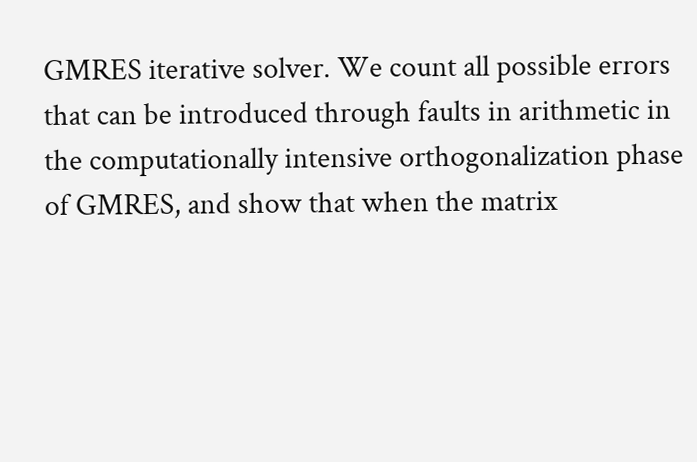GMRES iterative solver. We count all possible errors that can be introduced through faults in arithmetic in the computationally intensive orthogonalization phase of GMRES, and show that when the matrix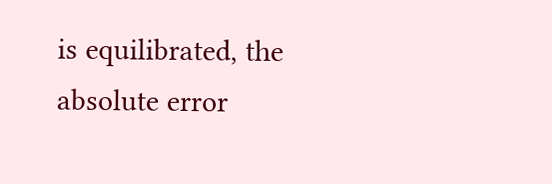is equilibrated, the absolute error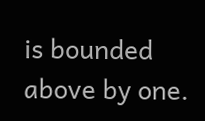is bounded above by one.